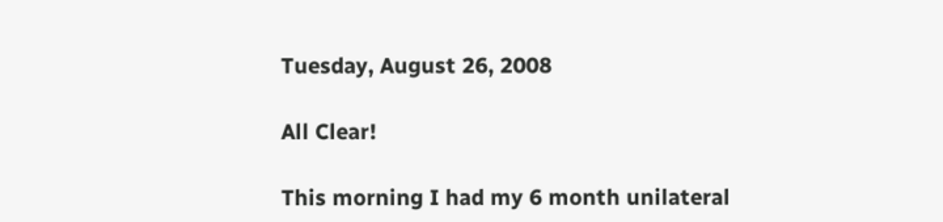Tuesday, August 26, 2008

All Clear!

This morning I had my 6 month unilateral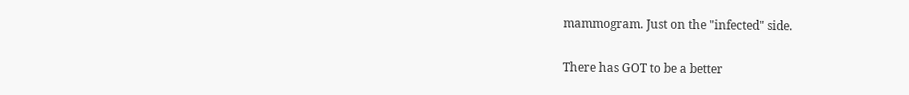mammogram. Just on the "infected" side.

There has GOT to be a better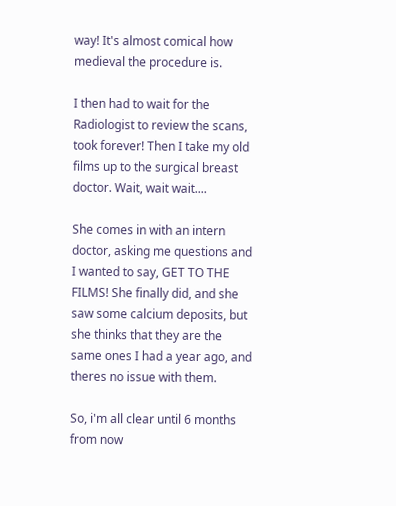way! It's almost comical how medieval the procedure is.

I then had to wait for the Radiologist to review the scans, took forever! Then I take my old films up to the surgical breast doctor. Wait, wait wait....

She comes in with an intern doctor, asking me questions and I wanted to say, GET TO THE FILMS! She finally did, and she saw some calcium deposits, but she thinks that they are the same ones I had a year ago, and theres no issue with them.

So, i'm all clear until 6 months from now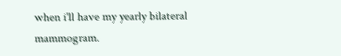when i'll have my yearly bilateral mammogram.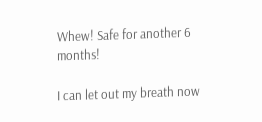Whew! Safe for another 6 months!

I can let out my breath now